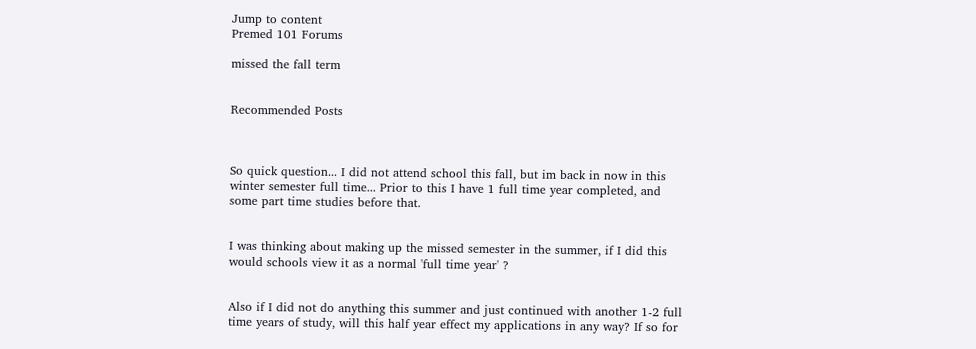Jump to content
Premed 101 Forums

missed the fall term


Recommended Posts



So quick question... I did not attend school this fall, but im back in now in this winter semester full time... Prior to this I have 1 full time year completed, and some part time studies before that.


I was thinking about making up the missed semester in the summer, if I did this would schools view it as a normal 'full time year' ?


Also if I did not do anything this summer and just continued with another 1-2 full time years of study, will this half year effect my applications in any way? If so for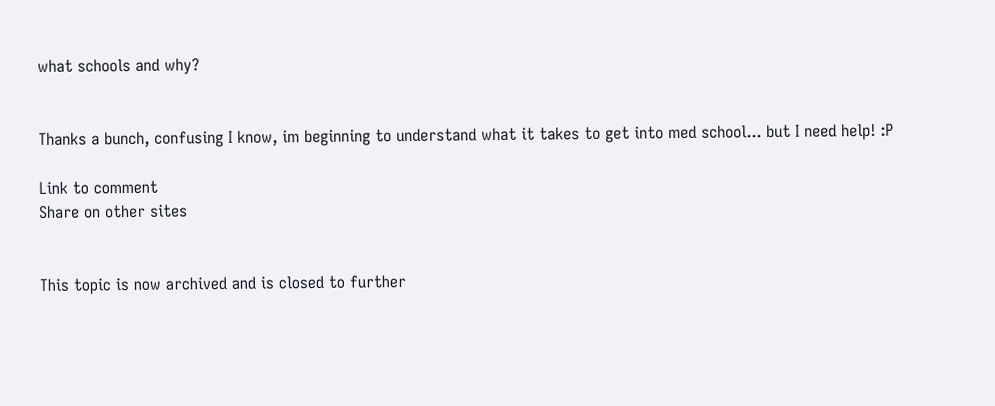what schools and why?


Thanks a bunch, confusing I know, im beginning to understand what it takes to get into med school... but I need help! :P

Link to comment
Share on other sites


This topic is now archived and is closed to further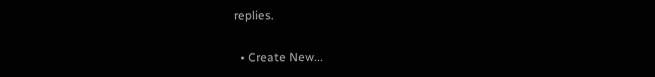replies.

  • Create New...